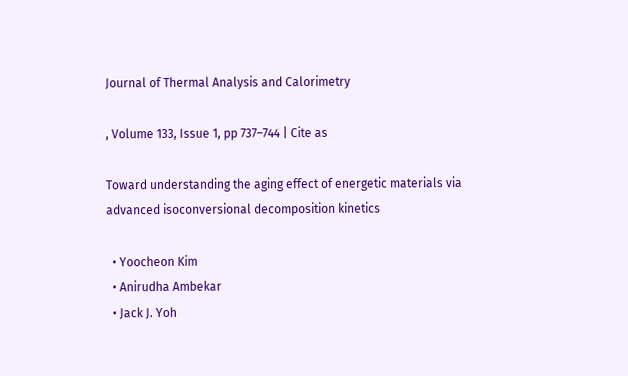Journal of Thermal Analysis and Calorimetry

, Volume 133, Issue 1, pp 737–744 | Cite as

Toward understanding the aging effect of energetic materials via advanced isoconversional decomposition kinetics

  • Yoocheon Kim
  • Anirudha Ambekar
  • Jack J. Yoh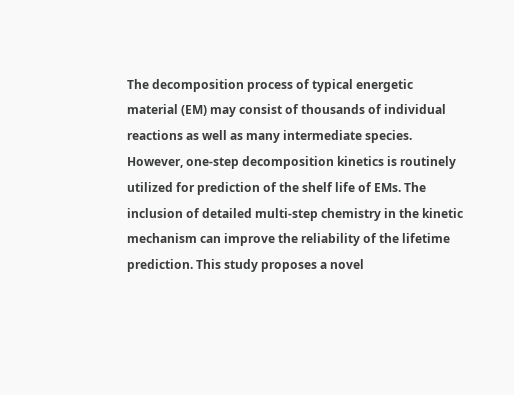The decomposition process of typical energetic material (EM) may consist of thousands of individual reactions as well as many intermediate species. However, one-step decomposition kinetics is routinely utilized for prediction of the shelf life of EMs. The inclusion of detailed multi-step chemistry in the kinetic mechanism can improve the reliability of the lifetime prediction. This study proposes a novel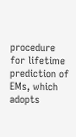procedure for lifetime prediction of EMs, which adopts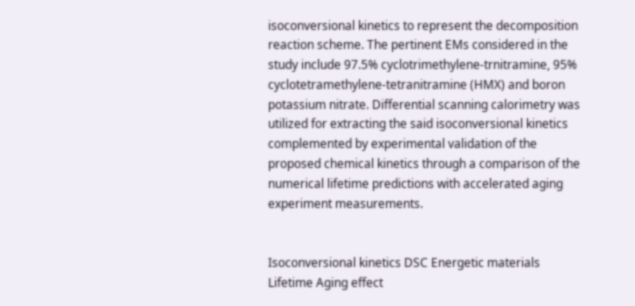isoconversional kinetics to represent the decomposition reaction scheme. The pertinent EMs considered in the study include 97.5% cyclotrimethylene-trnitramine, 95% cyclotetramethylene-tetranitramine (HMX) and boron potassium nitrate. Differential scanning calorimetry was utilized for extracting the said isoconversional kinetics complemented by experimental validation of the proposed chemical kinetics through a comparison of the numerical lifetime predictions with accelerated aging experiment measurements.


Isoconversional kinetics DSC Energetic materials Lifetime Aging effect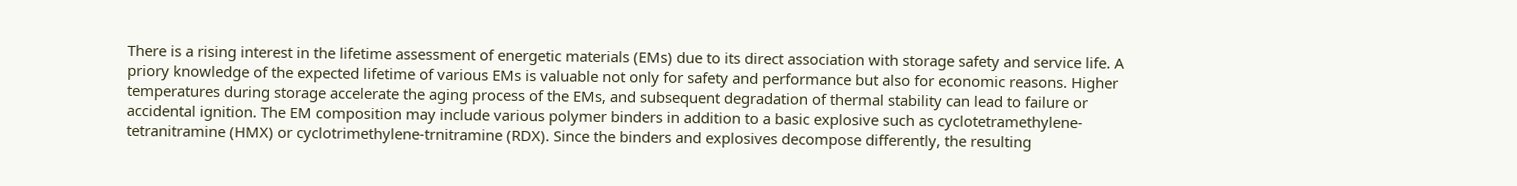There is a rising interest in the lifetime assessment of energetic materials (EMs) due to its direct association with storage safety and service life. A priory knowledge of the expected lifetime of various EMs is valuable not only for safety and performance but also for economic reasons. Higher temperatures during storage accelerate the aging process of the EMs, and subsequent degradation of thermal stability can lead to failure or accidental ignition. The EM composition may include various polymer binders in addition to a basic explosive such as cyclotetramethylene-tetranitramine (HMX) or cyclotrimethylene-trnitramine (RDX). Since the binders and explosives decompose differently, the resulting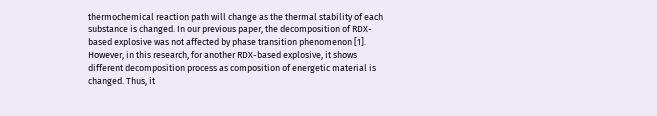thermochemical reaction path will change as the thermal stability of each substance is changed. In our previous paper, the decomposition of RDX-based explosive was not affected by phase transition phenomenon [1]. However, in this research, for another RDX-based explosive, it shows different decomposition process as composition of energetic material is changed. Thus, it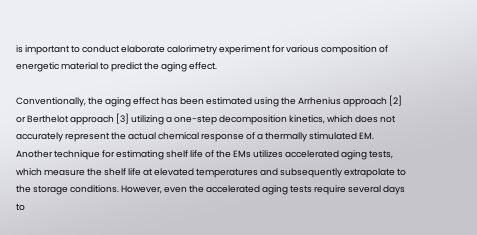is important to conduct elaborate calorimetry experiment for various composition of energetic material to predict the aging effect.

Conventionally, the aging effect has been estimated using the Arrhenius approach [2] or Berthelot approach [3] utilizing a one-step decomposition kinetics, which does not accurately represent the actual chemical response of a thermally stimulated EM. Another technique for estimating shelf life of the EMs utilizes accelerated aging tests, which measure the shelf life at elevated temperatures and subsequently extrapolate to the storage conditions. However, even the accelerated aging tests require several days to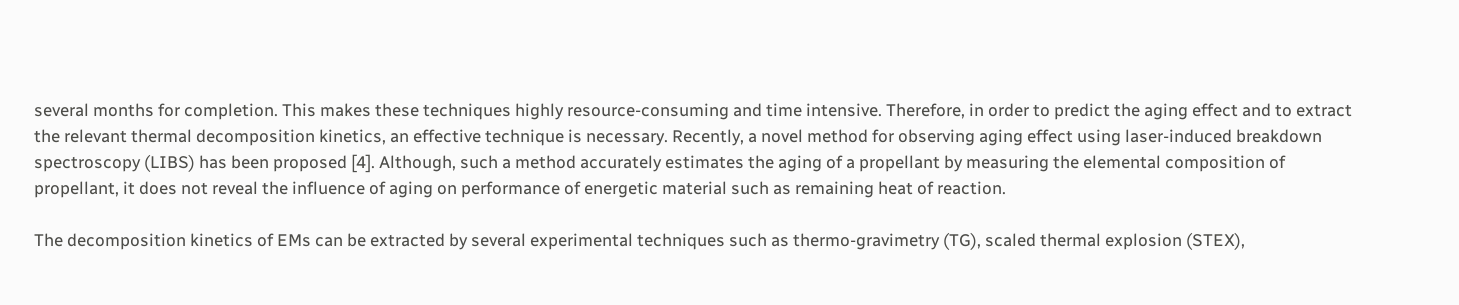several months for completion. This makes these techniques highly resource-consuming and time intensive. Therefore, in order to predict the aging effect and to extract the relevant thermal decomposition kinetics, an effective technique is necessary. Recently, a novel method for observing aging effect using laser-induced breakdown spectroscopy (LIBS) has been proposed [4]. Although, such a method accurately estimates the aging of a propellant by measuring the elemental composition of propellant, it does not reveal the influence of aging on performance of energetic material such as remaining heat of reaction.

The decomposition kinetics of EMs can be extracted by several experimental techniques such as thermo-gravimetry (TG), scaled thermal explosion (STEX),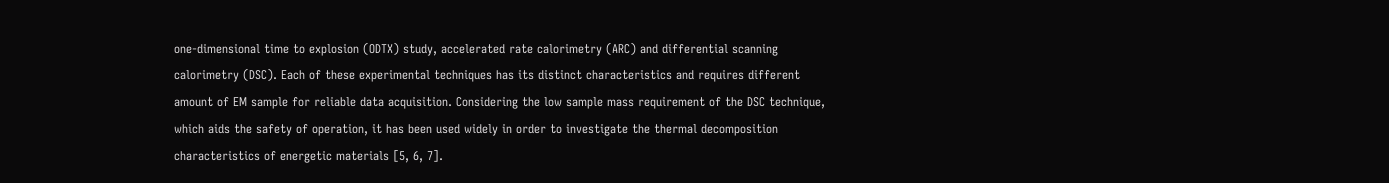one-dimensional time to explosion (ODTX) study, accelerated rate calorimetry (ARC) and differential scanning calorimetry (DSC). Each of these experimental techniques has its distinct characteristics and requires different amount of EM sample for reliable data acquisition. Considering the low sample mass requirement of the DSC technique, which aids the safety of operation, it has been used widely in order to investigate the thermal decomposition characteristics of energetic materials [5, 6, 7].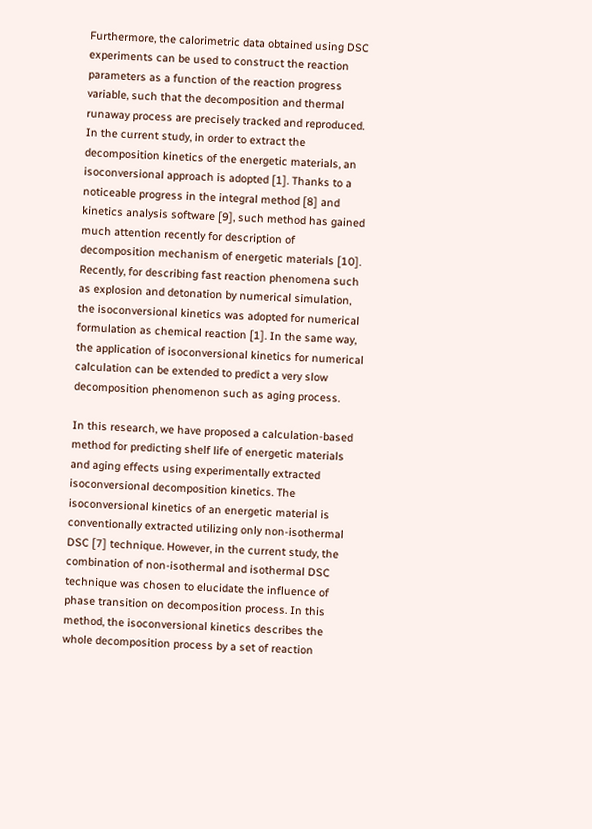Furthermore, the calorimetric data obtained using DSC experiments can be used to construct the reaction parameters as a function of the reaction progress variable, such that the decomposition and thermal runaway process are precisely tracked and reproduced. In the current study, in order to extract the decomposition kinetics of the energetic materials, an isoconversional approach is adopted [1]. Thanks to a noticeable progress in the integral method [8] and kinetics analysis software [9], such method has gained much attention recently for description of decomposition mechanism of energetic materials [10]. Recently, for describing fast reaction phenomena such as explosion and detonation by numerical simulation, the isoconversional kinetics was adopted for numerical formulation as chemical reaction [1]. In the same way, the application of isoconversional kinetics for numerical calculation can be extended to predict a very slow decomposition phenomenon such as aging process.

In this research, we have proposed a calculation-based method for predicting shelf life of energetic materials and aging effects using experimentally extracted isoconversional decomposition kinetics. The isoconversional kinetics of an energetic material is conventionally extracted utilizing only non-isothermal DSC [7] technique. However, in the current study, the combination of non-isothermal and isothermal DSC technique was chosen to elucidate the influence of phase transition on decomposition process. In this method, the isoconversional kinetics describes the whole decomposition process by a set of reaction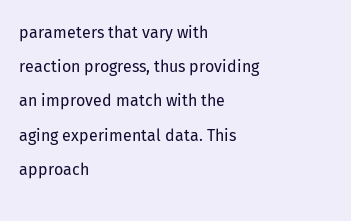parameters that vary with reaction progress, thus providing an improved match with the aging experimental data. This approach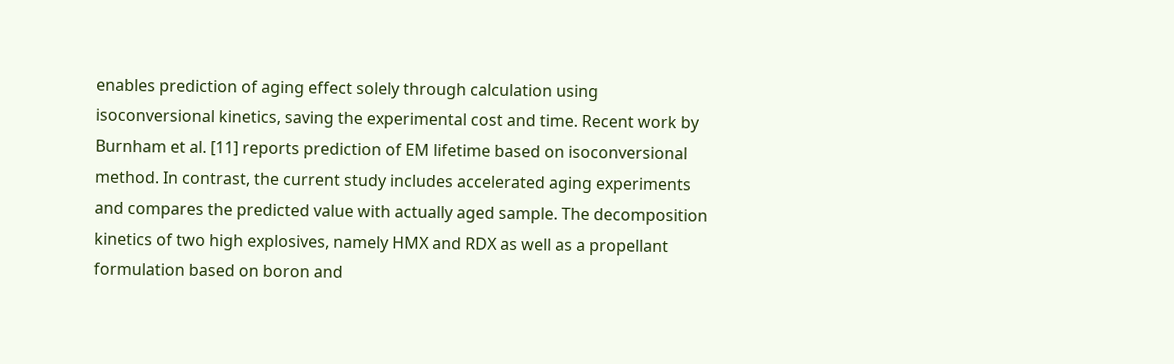enables prediction of aging effect solely through calculation using isoconversional kinetics, saving the experimental cost and time. Recent work by Burnham et al. [11] reports prediction of EM lifetime based on isoconversional method. In contrast, the current study includes accelerated aging experiments and compares the predicted value with actually aged sample. The decomposition kinetics of two high explosives, namely HMX and RDX as well as a propellant formulation based on boron and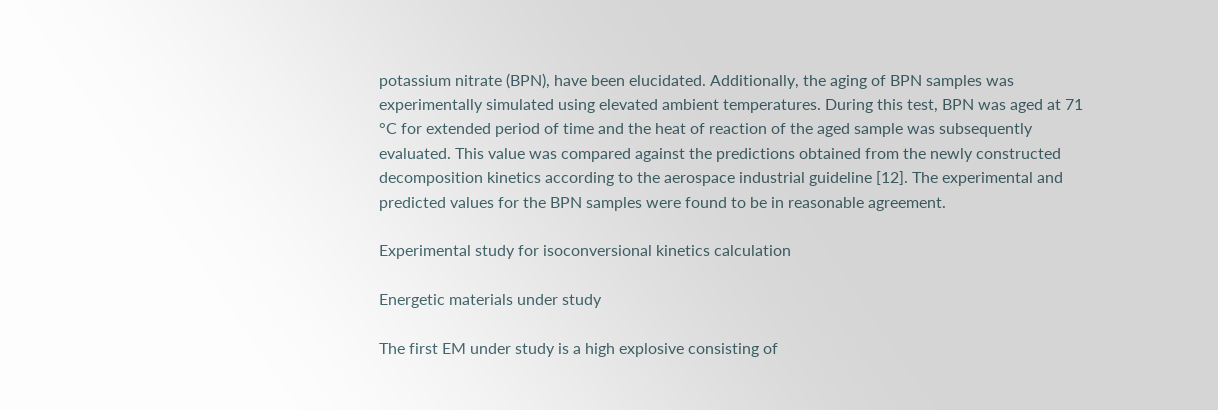potassium nitrate (BPN), have been elucidated. Additionally, the aging of BPN samples was experimentally simulated using elevated ambient temperatures. During this test, BPN was aged at 71 °C for extended period of time and the heat of reaction of the aged sample was subsequently evaluated. This value was compared against the predictions obtained from the newly constructed decomposition kinetics according to the aerospace industrial guideline [12]. The experimental and predicted values for the BPN samples were found to be in reasonable agreement.

Experimental study for isoconversional kinetics calculation

Energetic materials under study

The first EM under study is a high explosive consisting of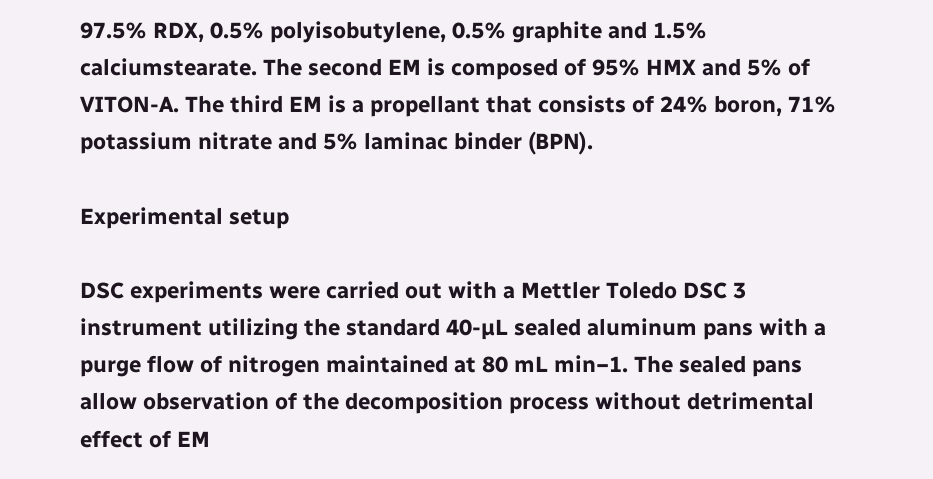97.5% RDX, 0.5% polyisobutylene, 0.5% graphite and 1.5% calciumstearate. The second EM is composed of 95% HMX and 5% of VITON-A. The third EM is a propellant that consists of 24% boron, 71% potassium nitrate and 5% laminac binder (BPN).

Experimental setup

DSC experiments were carried out with a Mettler Toledo DSC 3 instrument utilizing the standard 40-µL sealed aluminum pans with a purge flow of nitrogen maintained at 80 mL min−1. The sealed pans allow observation of the decomposition process without detrimental effect of EM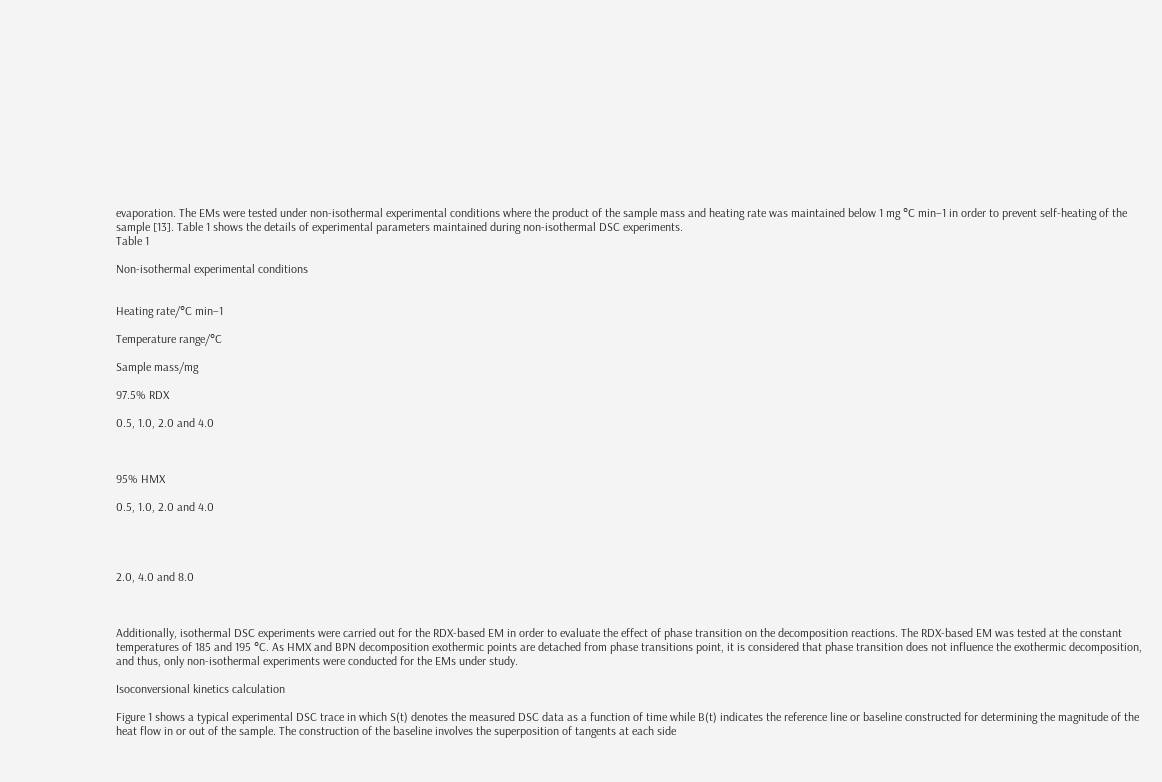evaporation. The EMs were tested under non-isothermal experimental conditions where the product of the sample mass and heating rate was maintained below 1 mg °C min−1 in order to prevent self-heating of the sample [13]. Table 1 shows the details of experimental parameters maintained during non-isothermal DSC experiments.
Table 1

Non-isothermal experimental conditions


Heating rate/°C min−1

Temperature range/°C

Sample mass/mg

97.5% RDX

0.5, 1.0, 2.0 and 4.0



95% HMX

0.5, 1.0, 2.0 and 4.0




2.0, 4.0 and 8.0



Additionally, isothermal DSC experiments were carried out for the RDX-based EM in order to evaluate the effect of phase transition on the decomposition reactions. The RDX-based EM was tested at the constant temperatures of 185 and 195 °C. As HMX and BPN decomposition exothermic points are detached from phase transitions point, it is considered that phase transition does not influence the exothermic decomposition, and thus, only non-isothermal experiments were conducted for the EMs under study.

Isoconversional kinetics calculation

Figure 1 shows a typical experimental DSC trace in which S(t) denotes the measured DSC data as a function of time while B(t) indicates the reference line or baseline constructed for determining the magnitude of the heat flow in or out of the sample. The construction of the baseline involves the superposition of tangents at each side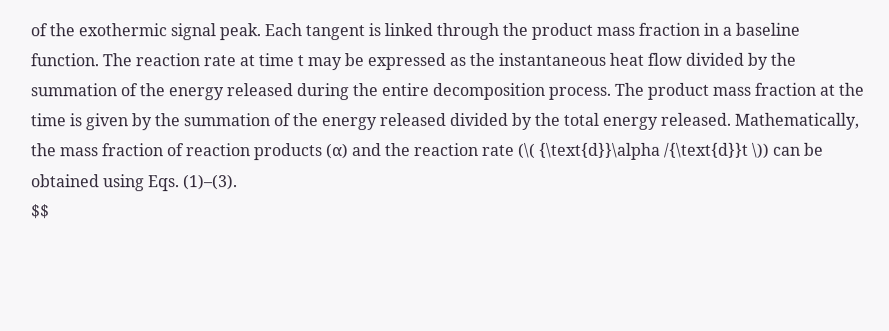of the exothermic signal peak. Each tangent is linked through the product mass fraction in a baseline function. The reaction rate at time t may be expressed as the instantaneous heat flow divided by the summation of the energy released during the entire decomposition process. The product mass fraction at the time is given by the summation of the energy released divided by the total energy released. Mathematically, the mass fraction of reaction products (α) and the reaction rate (\( {\text{d}}\alpha /{\text{d}}t \)) can be obtained using Eqs. (1)–(3).
$$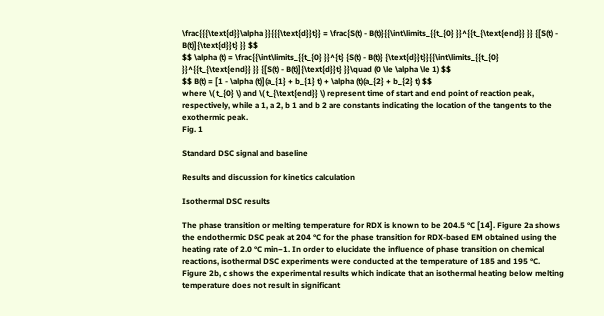\frac{{{\text{d}}\alpha }}{{{\text{d}}t}} = \frac{S(t) - B(t)}{{\int\limits_{{t_{0} }}^{{t_{\text{end}} }} {[S(t) - B(t)]{\text{d}}t} }} $$
$$ \alpha (t) = \frac{{\int\limits_{{t_{0} }}^{t} {S(t) - B(t)} {\text{d}}t}}{{\int\limits_{{t_{0} }}^{{t_{\text{end}} }} {[S(t) - B(t)]{\text{d}}t} }}\quad (0 \le \alpha \le 1) $$
$$ B(t) = [1 - \alpha (t)](a_{1} + b_{1} t) + \alpha (t)(a_{2} + b_{2} t) $$
where \( t_{0} \) and \( t_{\text{end}} \) represent time of start and end point of reaction peak, respectively, while a 1, a 2, b 1 and b 2 are constants indicating the location of the tangents to the exothermic peak.
Fig. 1

Standard DSC signal and baseline

Results and discussion for kinetics calculation

Isothermal DSC results

The phase transition or melting temperature for RDX is known to be 204.5 °C [14]. Figure 2a shows the endothermic DSC peak at 204 °C for the phase transition for RDX-based EM obtained using the heating rate of 2.0 °C min−1. In order to elucidate the influence of phase transition on chemical reactions, isothermal DSC experiments were conducted at the temperature of 185 and 195 °C. Figure 2b, c shows the experimental results which indicate that an isothermal heating below melting temperature does not result in significant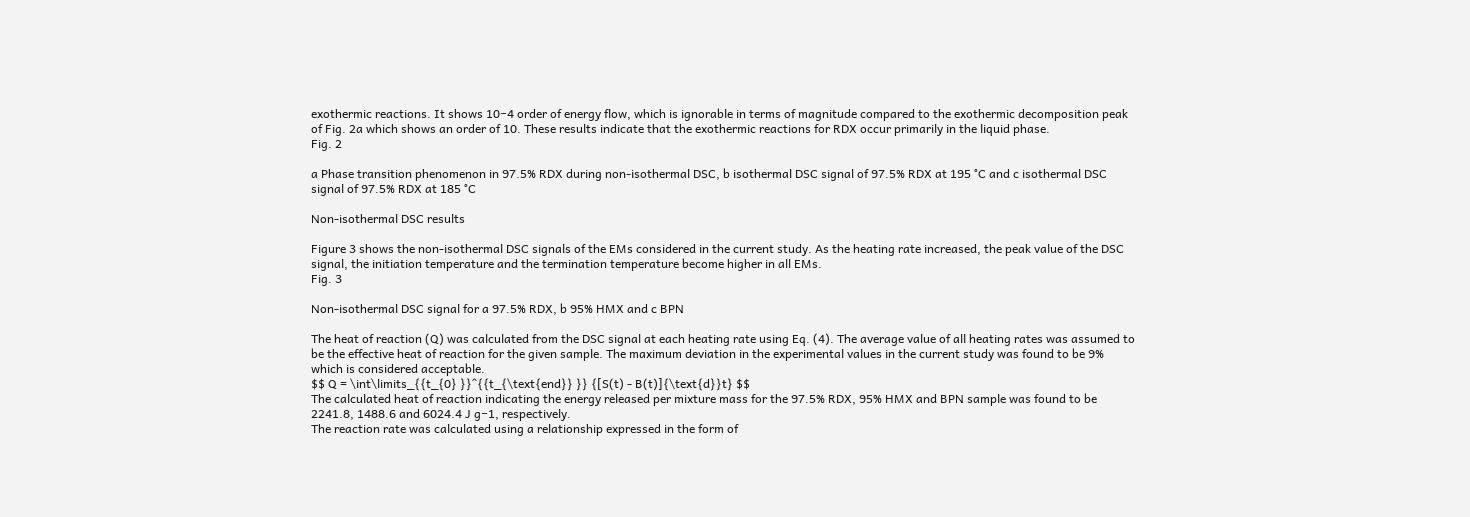exothermic reactions. It shows 10−4 order of energy flow, which is ignorable in terms of magnitude compared to the exothermic decomposition peak of Fig. 2a which shows an order of 10. These results indicate that the exothermic reactions for RDX occur primarily in the liquid phase.
Fig. 2

a Phase transition phenomenon in 97.5% RDX during non-isothermal DSC, b isothermal DSC signal of 97.5% RDX at 195 °C and c isothermal DSC signal of 97.5% RDX at 185 °C

Non-isothermal DSC results

Figure 3 shows the non-isothermal DSC signals of the EMs considered in the current study. As the heating rate increased, the peak value of the DSC signal, the initiation temperature and the termination temperature become higher in all EMs.
Fig. 3

Non-isothermal DSC signal for a 97.5% RDX, b 95% HMX and c BPN

The heat of reaction (Q) was calculated from the DSC signal at each heating rate using Eq. (4). The average value of all heating rates was assumed to be the effective heat of reaction for the given sample. The maximum deviation in the experimental values in the current study was found to be 9% which is considered acceptable.
$$ Q = \int\limits_{{t_{0} }}^{{t_{\text{end}} }} {[S(t) - B(t)]{\text{d}}t} $$
The calculated heat of reaction indicating the energy released per mixture mass for the 97.5% RDX, 95% HMX and BPN sample was found to be 2241.8, 1488.6 and 6024.4 J g−1, respectively.
The reaction rate was calculated using a relationship expressed in the form of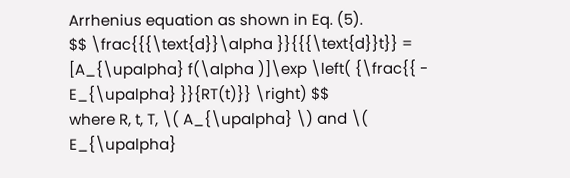Arrhenius equation as shown in Eq. (5).
$$ \frac{{{\text{d}}\alpha }}{{{\text{d}}t}} = [A_{\upalpha} f(\alpha )]\exp \left( {\frac{{ - E_{\upalpha} }}{RT(t)}} \right) $$
where R, t, T, \( A_{\upalpha} \) and \( E_{\upalpha}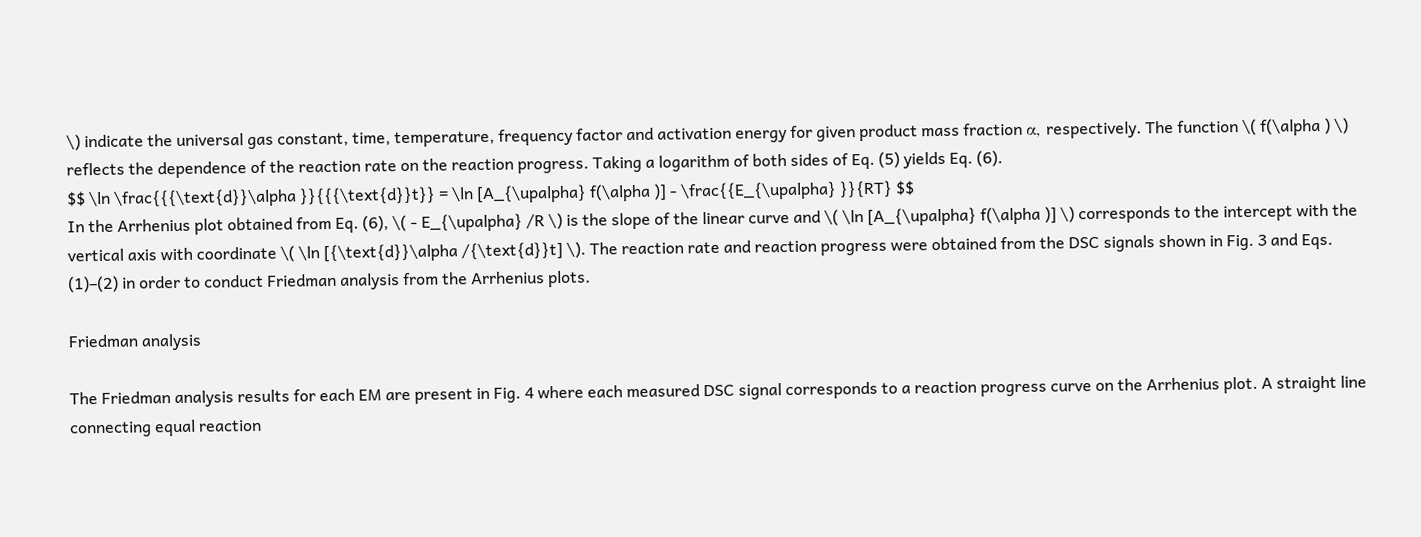\) indicate the universal gas constant, time, temperature, frequency factor and activation energy for given product mass fraction α, respectively. The function \( f(\alpha ) \) reflects the dependence of the reaction rate on the reaction progress. Taking a logarithm of both sides of Eq. (5) yields Eq. (6).
$$ \ln \frac{{{\text{d}}\alpha }}{{{\text{d}}t}} = \ln [A_{\upalpha} f(\alpha )] - \frac{{E_{\upalpha} }}{RT} $$
In the Arrhenius plot obtained from Eq. (6), \( - E_{\upalpha} /R \) is the slope of the linear curve and \( \ln [A_{\upalpha} f(\alpha )] \) corresponds to the intercept with the vertical axis with coordinate \( \ln [{\text{d}}\alpha /{\text{d}}t] \). The reaction rate and reaction progress were obtained from the DSC signals shown in Fig. 3 and Eqs. (1)–(2) in order to conduct Friedman analysis from the Arrhenius plots.

Friedman analysis

The Friedman analysis results for each EM are present in Fig. 4 where each measured DSC signal corresponds to a reaction progress curve on the Arrhenius plot. A straight line connecting equal reaction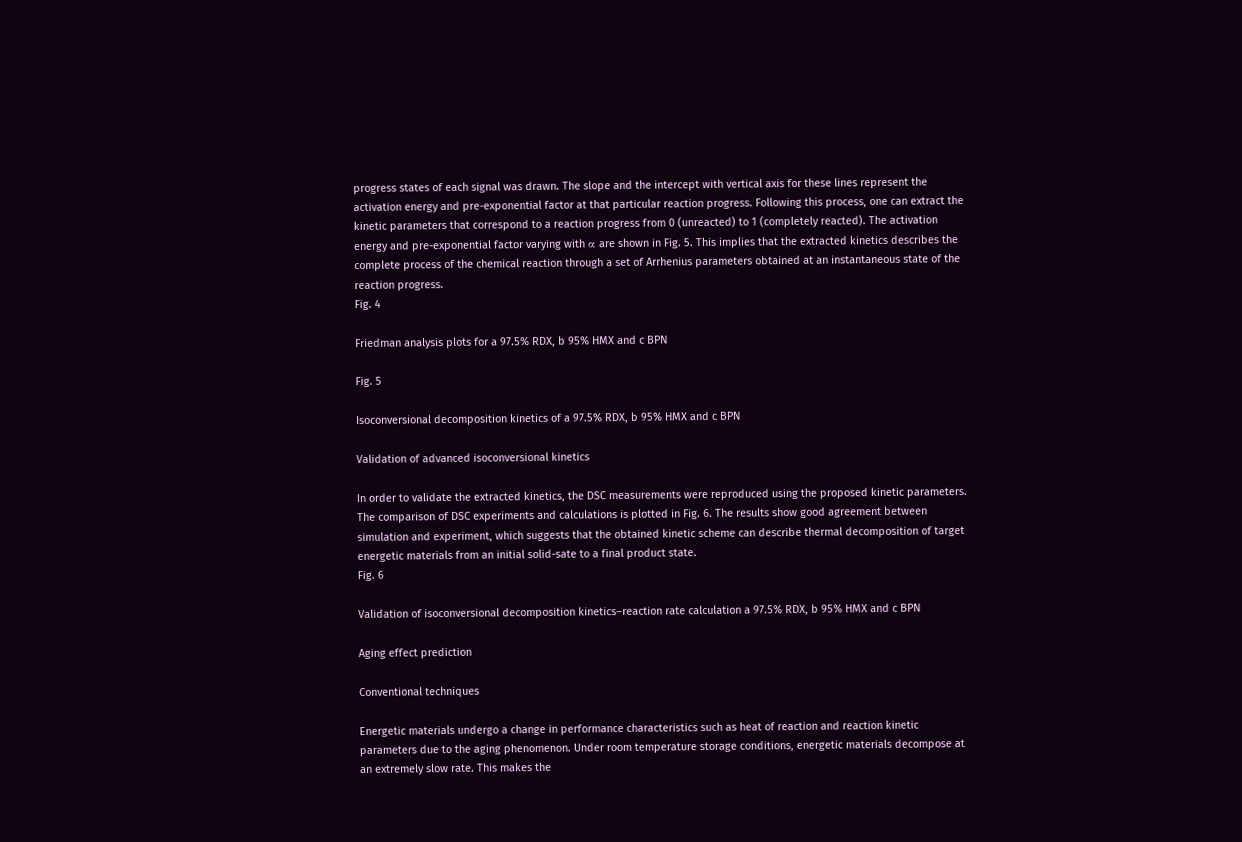progress states of each signal was drawn. The slope and the intercept with vertical axis for these lines represent the activation energy and pre-exponential factor at that particular reaction progress. Following this process, one can extract the kinetic parameters that correspond to a reaction progress from 0 (unreacted) to 1 (completely reacted). The activation energy and pre-exponential factor varying with α are shown in Fig. 5. This implies that the extracted kinetics describes the complete process of the chemical reaction through a set of Arrhenius parameters obtained at an instantaneous state of the reaction progress.
Fig. 4

Friedman analysis plots for a 97.5% RDX, b 95% HMX and c BPN

Fig. 5

Isoconversional decomposition kinetics of a 97.5% RDX, b 95% HMX and c BPN

Validation of advanced isoconversional kinetics

In order to validate the extracted kinetics, the DSC measurements were reproduced using the proposed kinetic parameters. The comparison of DSC experiments and calculations is plotted in Fig. 6. The results show good agreement between simulation and experiment, which suggests that the obtained kinetic scheme can describe thermal decomposition of target energetic materials from an initial solid-sate to a final product state.
Fig. 6

Validation of isoconversional decomposition kinetics–reaction rate calculation a 97.5% RDX, b 95% HMX and c BPN

Aging effect prediction

Conventional techniques

Energetic materials undergo a change in performance characteristics such as heat of reaction and reaction kinetic parameters due to the aging phenomenon. Under room temperature storage conditions, energetic materials decompose at an extremely slow rate. This makes the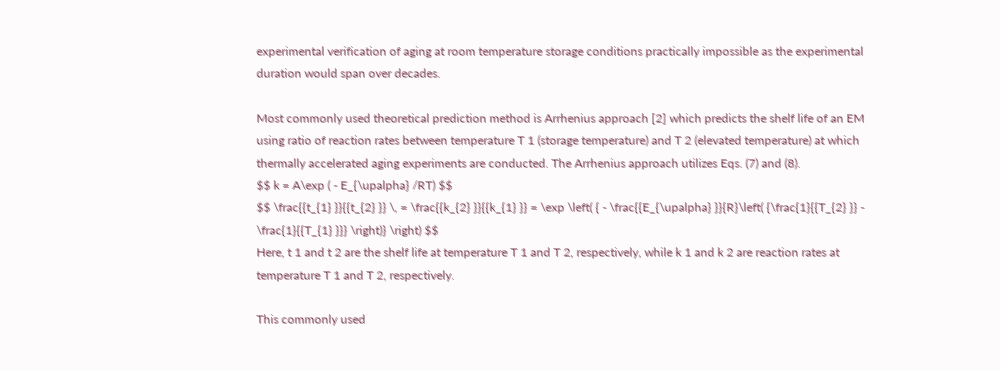experimental verification of aging at room temperature storage conditions practically impossible as the experimental duration would span over decades.

Most commonly used theoretical prediction method is Arrhenius approach [2] which predicts the shelf life of an EM using ratio of reaction rates between temperature T 1 (storage temperature) and T 2 (elevated temperature) at which thermally accelerated aging experiments are conducted. The Arrhenius approach utilizes Eqs. (7) and (8).
$$ k = A\exp ( - E_{\upalpha} /RT) $$
$$ \frac{{t_{1} }}{{t_{2} }} \, = \frac{{k_{2} }}{{k_{1} }} = \exp \left( { - \frac{{E_{\upalpha} }}{R}\left( {\frac{1}{{T_{2} }} - \frac{1}{{T_{1} }}} \right)} \right) $$
Here, t 1 and t 2 are the shelf life at temperature T 1 and T 2, respectively, while k 1 and k 2 are reaction rates at temperature T 1 and T 2, respectively.

This commonly used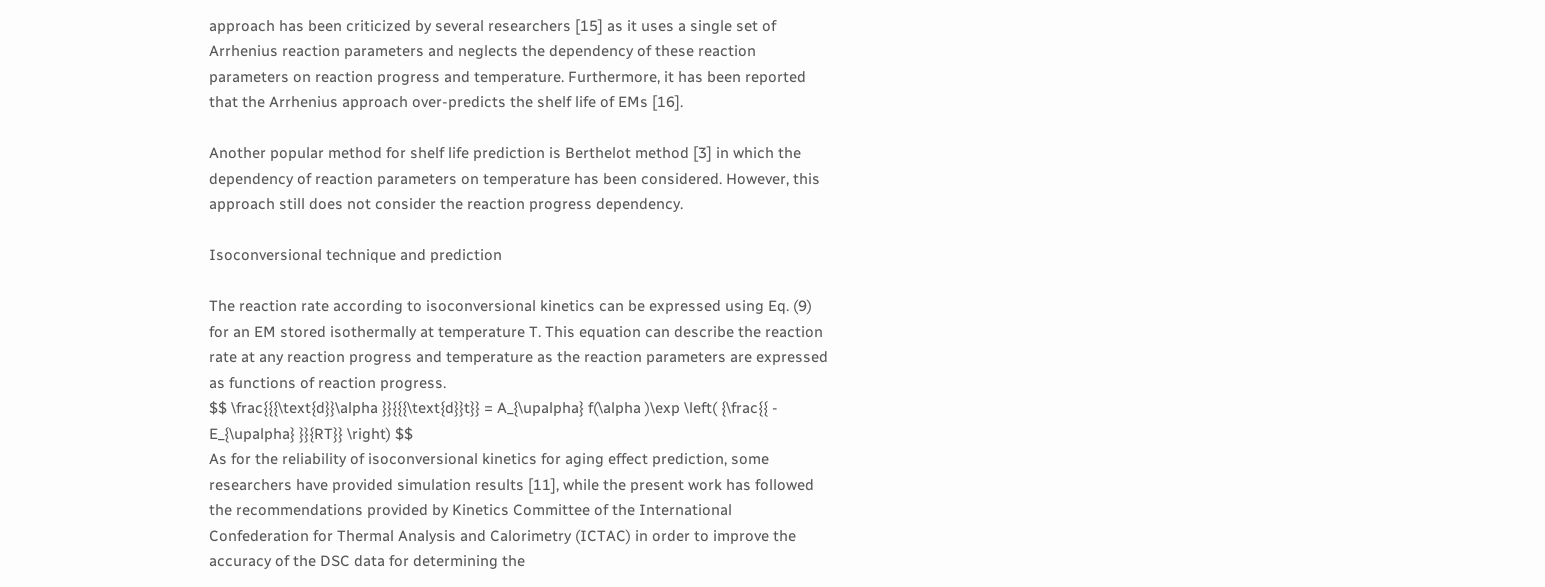approach has been criticized by several researchers [15] as it uses a single set of Arrhenius reaction parameters and neglects the dependency of these reaction parameters on reaction progress and temperature. Furthermore, it has been reported that the Arrhenius approach over-predicts the shelf life of EMs [16].

Another popular method for shelf life prediction is Berthelot method [3] in which the dependency of reaction parameters on temperature has been considered. However, this approach still does not consider the reaction progress dependency.

Isoconversional technique and prediction

The reaction rate according to isoconversional kinetics can be expressed using Eq. (9) for an EM stored isothermally at temperature T. This equation can describe the reaction rate at any reaction progress and temperature as the reaction parameters are expressed as functions of reaction progress.
$$ \frac{{{\text{d}}\alpha }}{{{\text{d}}t}} = A_{\upalpha} f(\alpha )\exp \left( {\frac{{ - E_{\upalpha} }}{RT}} \right) $$
As for the reliability of isoconversional kinetics for aging effect prediction, some researchers have provided simulation results [11], while the present work has followed the recommendations provided by Kinetics Committee of the International Confederation for Thermal Analysis and Calorimetry (ICTAC) in order to improve the accuracy of the DSC data for determining the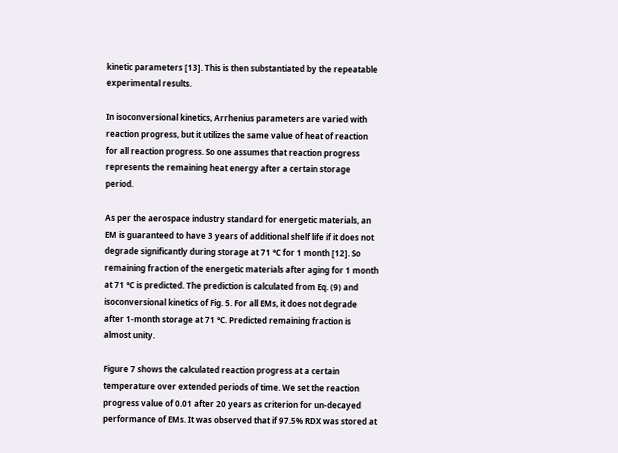kinetic parameters [13]. This is then substantiated by the repeatable experimental results.

In isoconversional kinetics, Arrhenius parameters are varied with reaction progress, but it utilizes the same value of heat of reaction for all reaction progress. So one assumes that reaction progress represents the remaining heat energy after a certain storage period.

As per the aerospace industry standard for energetic materials, an EM is guaranteed to have 3 years of additional shelf life if it does not degrade significantly during storage at 71 °C for 1 month [12]. So remaining fraction of the energetic materials after aging for 1 month at 71 °C is predicted. The prediction is calculated from Eq. (9) and isoconversional kinetics of Fig. 5. For all EMs, it does not degrade after 1-month storage at 71 °C. Predicted remaining fraction is almost unity.

Figure 7 shows the calculated reaction progress at a certain temperature over extended periods of time. We set the reaction progress value of 0.01 after 20 years as criterion for un-decayed performance of EMs. It was observed that if 97.5% RDX was stored at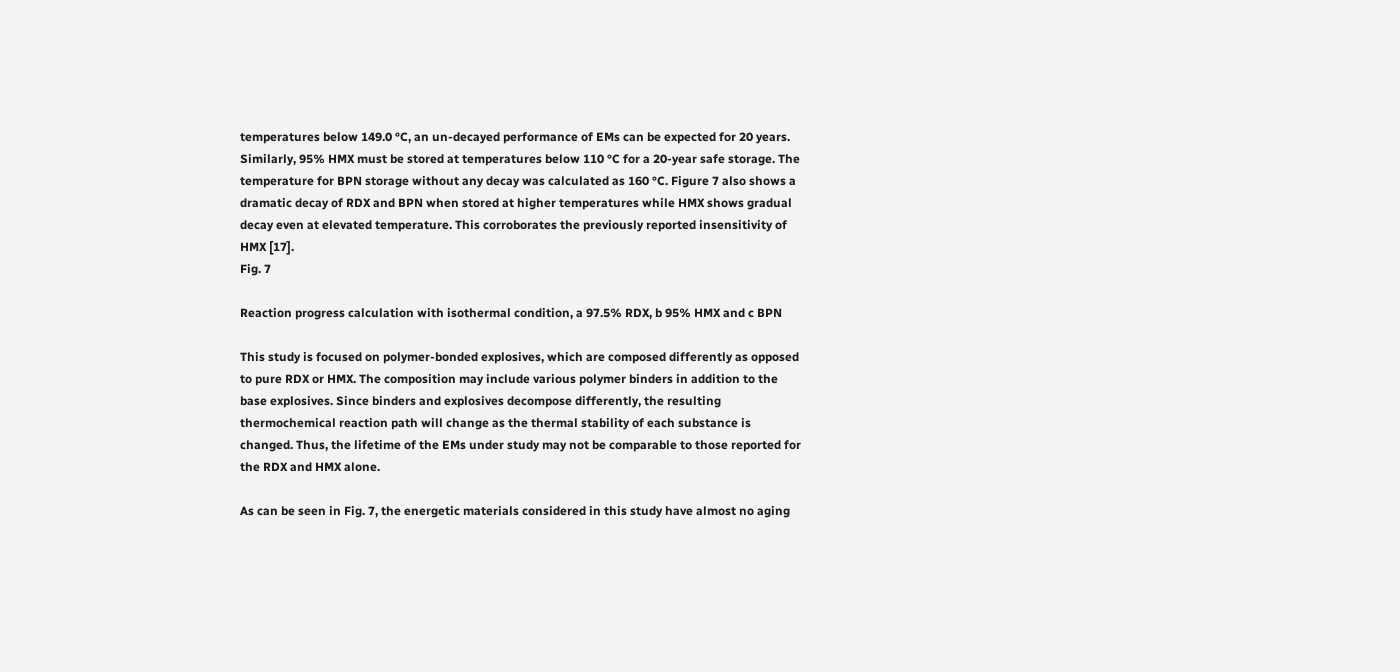temperatures below 149.0 °C, an un-decayed performance of EMs can be expected for 20 years. Similarly, 95% HMX must be stored at temperatures below 110 °C for a 20-year safe storage. The temperature for BPN storage without any decay was calculated as 160 °C. Figure 7 also shows a dramatic decay of RDX and BPN when stored at higher temperatures while HMX shows gradual decay even at elevated temperature. This corroborates the previously reported insensitivity of HMX [17].
Fig. 7

Reaction progress calculation with isothermal condition, a 97.5% RDX, b 95% HMX and c BPN

This study is focused on polymer-bonded explosives, which are composed differently as opposed to pure RDX or HMX. The composition may include various polymer binders in addition to the base explosives. Since binders and explosives decompose differently, the resulting thermochemical reaction path will change as the thermal stability of each substance is changed. Thus, the lifetime of the EMs under study may not be comparable to those reported for the RDX and HMX alone.

As can be seen in Fig. 7, the energetic materials considered in this study have almost no aging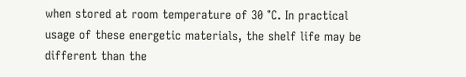when stored at room temperature of 30 °C. In practical usage of these energetic materials, the shelf life may be different than the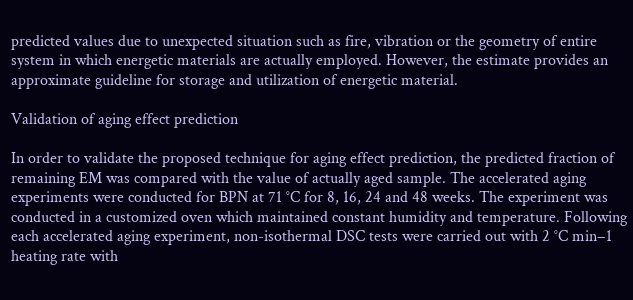predicted values due to unexpected situation such as fire, vibration or the geometry of entire system in which energetic materials are actually employed. However, the estimate provides an approximate guideline for storage and utilization of energetic material.

Validation of aging effect prediction

In order to validate the proposed technique for aging effect prediction, the predicted fraction of remaining EM was compared with the value of actually aged sample. The accelerated aging experiments were conducted for BPN at 71 °C for 8, 16, 24 and 48 weeks. The experiment was conducted in a customized oven which maintained constant humidity and temperature. Following each accelerated aging experiment, non-isothermal DSC tests were carried out with 2 °C min−1 heating rate with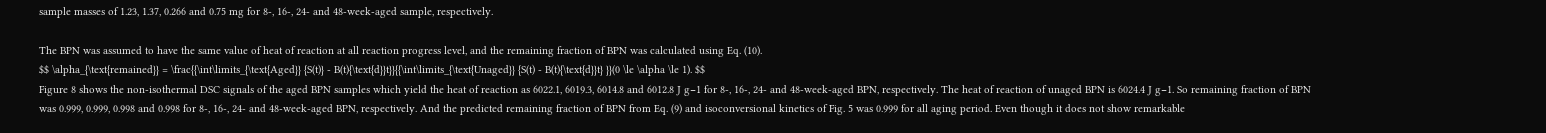sample masses of 1.23, 1.37, 0.266 and 0.75 mg for 8-, 16-, 24- and 48-week-aged sample, respectively.

The BPN was assumed to have the same value of heat of reaction at all reaction progress level, and the remaining fraction of BPN was calculated using Eq. (10).
$$ \alpha_{\text{remained}} = \frac{{\int\limits_{\text{Aged}} {S(t)} - B(t){\text{d}}t}}{{\int\limits_{\text{Unaged}} {S(t) - B(t){\text{d}}t} }}(0 \le \alpha \le 1). $$
Figure 8 shows the non-isothermal DSC signals of the aged BPN samples which yield the heat of reaction as 6022.1, 6019.3, 6014.8 and 6012.8 J g−1 for 8-, 16-, 24- and 48-week-aged BPN, respectively. The heat of reaction of unaged BPN is 6024.4 J g−1. So remaining fraction of BPN was 0.999, 0.999, 0.998 and 0.998 for 8-, 16-, 24- and 48-week-aged BPN, respectively. And the predicted remaining fraction of BPN from Eq. (9) and isoconversional kinetics of Fig. 5 was 0.999 for all aging period. Even though it does not show remarkable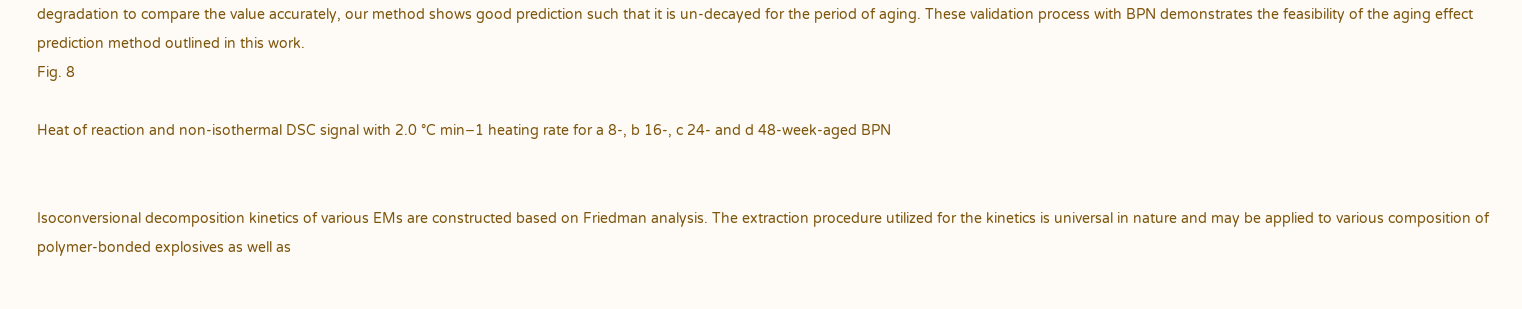degradation to compare the value accurately, our method shows good prediction such that it is un-decayed for the period of aging. These validation process with BPN demonstrates the feasibility of the aging effect prediction method outlined in this work.
Fig. 8

Heat of reaction and non-isothermal DSC signal with 2.0 °C min−1 heating rate for a 8-, b 16-, c 24- and d 48-week-aged BPN


Isoconversional decomposition kinetics of various EMs are constructed based on Friedman analysis. The extraction procedure utilized for the kinetics is universal in nature and may be applied to various composition of polymer-bonded explosives as well as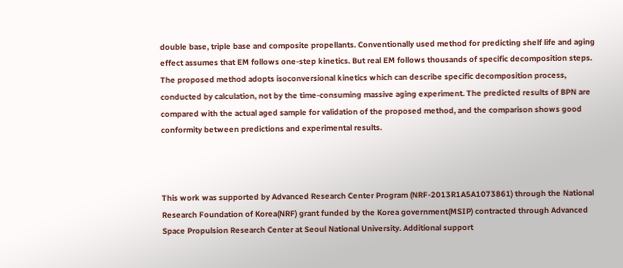double base, triple base and composite propellants. Conventionally used method for predicting shelf life and aging effect assumes that EM follows one-step kinetics. But real EM follows thousands of specific decomposition steps. The proposed method adopts isoconversional kinetics which can describe specific decomposition process, conducted by calculation, not by the time-consuming massive aging experiment. The predicted results of BPN are compared with the actual aged sample for validation of the proposed method, and the comparison shows good conformity between predictions and experimental results.



This work was supported by Advanced Research Center Program (NRF-2013R1A5A1073861) through the National Research Foundation of Korea(NRF) grant funded by the Korea government(MSIP) contracted through Advanced Space Propulsion Research Center at Seoul National University. Additional support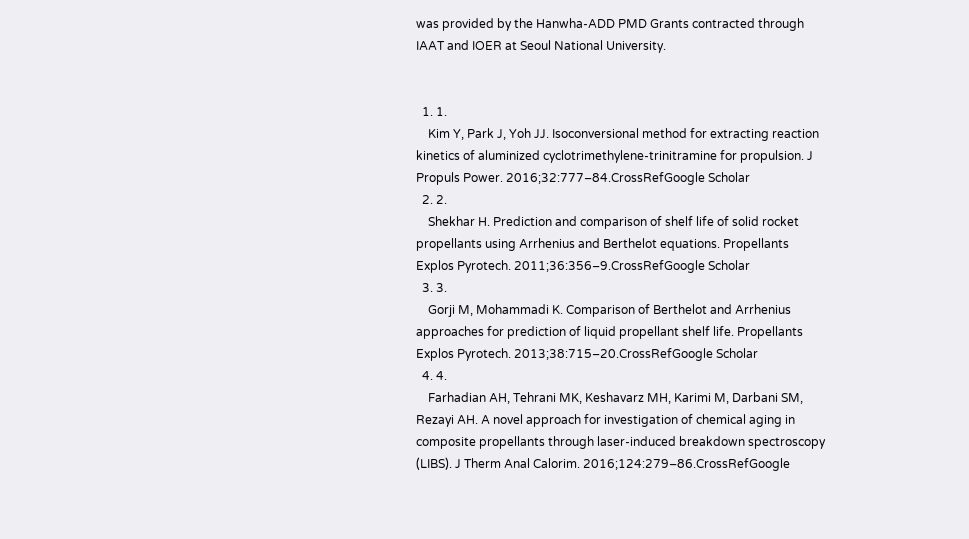was provided by the Hanwha-ADD PMD Grants contracted through IAAT and IOER at Seoul National University.


  1. 1.
    Kim Y, Park J, Yoh JJ. Isoconversional method for extracting reaction kinetics of aluminized cyclotrimethylene-trinitramine for propulsion. J Propuls Power. 2016;32:777–84.CrossRefGoogle Scholar
  2. 2.
    Shekhar H. Prediction and comparison of shelf life of solid rocket propellants using Arrhenius and Berthelot equations. Propellants Explos Pyrotech. 2011;36:356–9.CrossRefGoogle Scholar
  3. 3.
    Gorji M, Mohammadi K. Comparison of Berthelot and Arrhenius approaches for prediction of liquid propellant shelf life. Propellants Explos Pyrotech. 2013;38:715–20.CrossRefGoogle Scholar
  4. 4.
    Farhadian AH, Tehrani MK, Keshavarz MH, Karimi M, Darbani SM, Rezayi AH. A novel approach for investigation of chemical aging in composite propellants through laser-induced breakdown spectroscopy (LIBS). J Therm Anal Calorim. 2016;124:279–86.CrossRefGoogle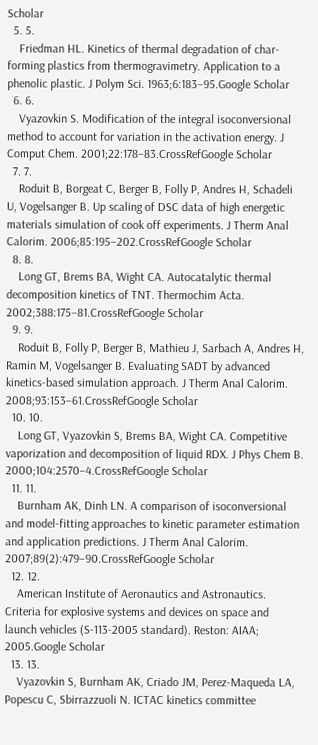Scholar
  5. 5.
    Friedman HL. Kinetics of thermal degradation of char-forming plastics from thermogravimetry. Application to a phenolic plastic. J Polym Sci. 1963;6:183–95.Google Scholar
  6. 6.
    Vyazovkin S. Modification of the integral isoconversional method to account for variation in the activation energy. J Comput Chem. 2001;22:178–83.CrossRefGoogle Scholar
  7. 7.
    Roduit B, Borgeat C, Berger B, Folly P, Andres H, Schadeli U, Vogelsanger B. Up scaling of DSC data of high energetic materials simulation of cook off experiments. J Therm Anal Calorim. 2006;85:195–202.CrossRefGoogle Scholar
  8. 8.
    Long GT, Brems BA, Wight CA. Autocatalytic thermal decomposition kinetics of TNT. Thermochim Acta. 2002;388:175–81.CrossRefGoogle Scholar
  9. 9.
    Roduit B, Folly P, Berger B, Mathieu J, Sarbach A, Andres H, Ramin M, Vogelsanger B. Evaluating SADT by advanced kinetics-based simulation approach. J Therm Anal Calorim. 2008;93:153–61.CrossRefGoogle Scholar
  10. 10.
    Long GT, Vyazovkin S, Brems BA, Wight CA. Competitive vaporization and decomposition of liquid RDX. J Phys Chem B. 2000;104:2570–4.CrossRefGoogle Scholar
  11. 11.
    Burnham AK, Dinh LN. A comparison of isoconversional and model-fitting approaches to kinetic parameter estimation and application predictions. J Therm Anal Calorim. 2007;89(2):479–90.CrossRefGoogle Scholar
  12. 12.
    American Institute of Aeronautics and Astronautics. Criteria for explosive systems and devices on space and launch vehicles (S-113-2005 standard). Reston: AIAA; 2005.Google Scholar
  13. 13.
    Vyazovkin S, Burnham AK, Criado JM, Perez-Maqueda LA, Popescu C, Sbirrazzuoli N. ICTAC kinetics committee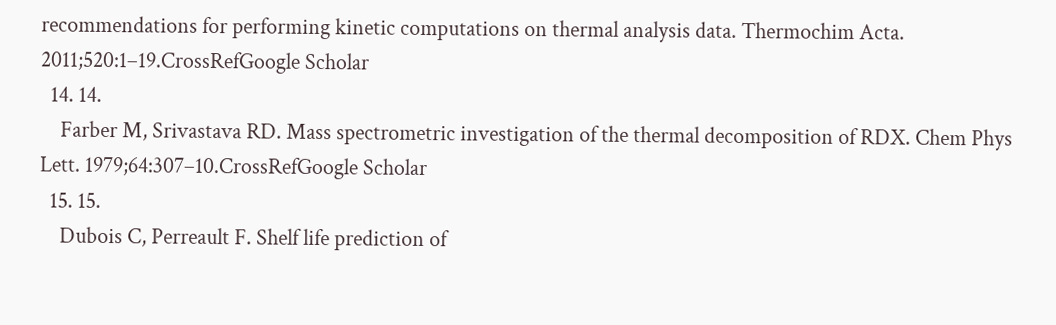recommendations for performing kinetic computations on thermal analysis data. Thermochim Acta. 2011;520:1–19.CrossRefGoogle Scholar
  14. 14.
    Farber M, Srivastava RD. Mass spectrometric investigation of the thermal decomposition of RDX. Chem Phys Lett. 1979;64:307–10.CrossRefGoogle Scholar
  15. 15.
    Dubois C, Perreault F. Shelf life prediction of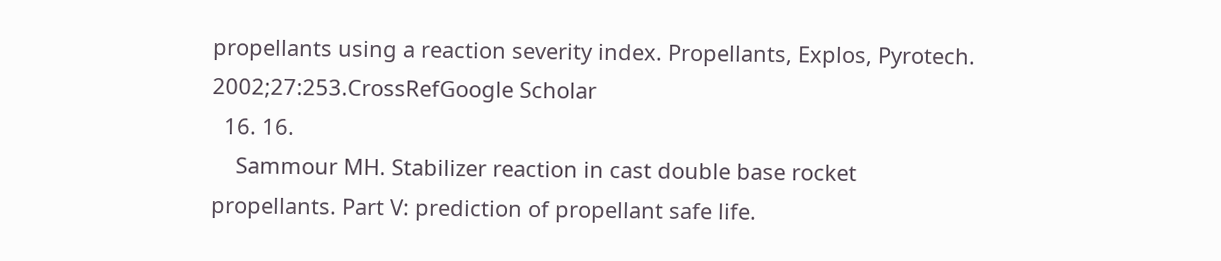propellants using a reaction severity index. Propellants, Explos, Pyrotech. 2002;27:253.CrossRefGoogle Scholar
  16. 16.
    Sammour MH. Stabilizer reaction in cast double base rocket propellants. Part V: prediction of propellant safe life.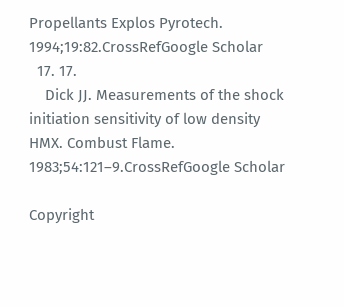Propellants Explos Pyrotech. 1994;19:82.CrossRefGoogle Scholar
  17. 17.
    Dick JJ. Measurements of the shock initiation sensitivity of low density HMX. Combust Flame. 1983;54:121–9.CrossRefGoogle Scholar

Copyright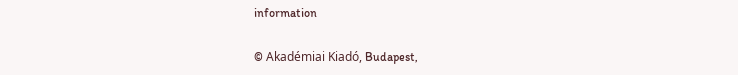information

© Akadémiai Kiadó, Budapest,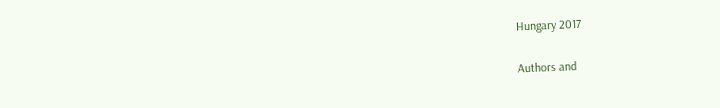Hungary 2017

Authors and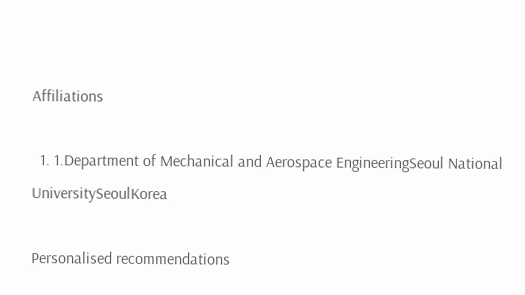Affiliations

  1. 1.Department of Mechanical and Aerospace EngineeringSeoul National UniversitySeoulKorea

Personalised recommendations